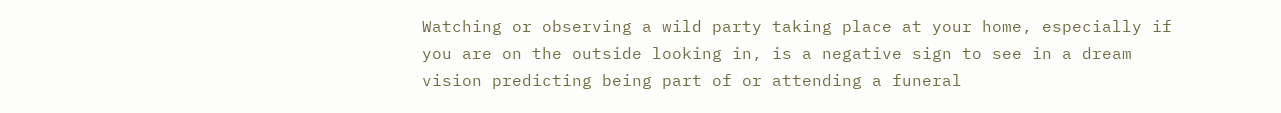Watching or observing a wild party taking place at your home, especially if you are on the outside looking in, is a negative sign to see in a dream vision predicting being part of or attending a funeral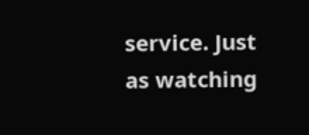service. Just as watching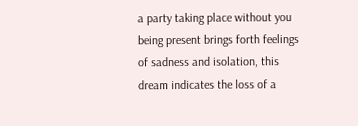a party taking place without you being present brings forth feelings of sadness and isolation, this dream indicates the loss of a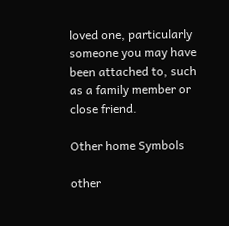loved one, particularly someone you may have been attached to, such as a family member or close friend.

Other home Symbols

other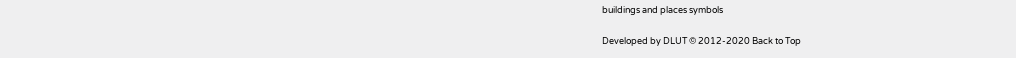buildings and places symbols

Developed by DLUT © 2012-2020 Back to Top